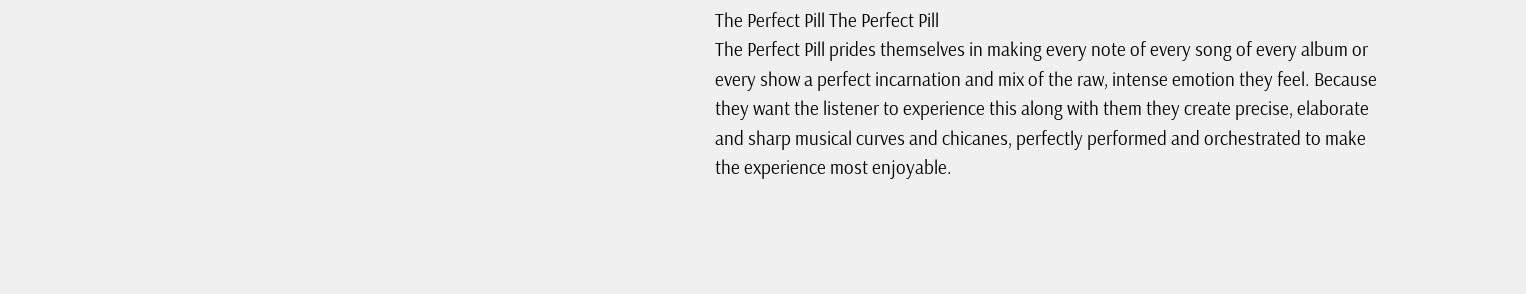The Perfect Pill The Perfect Pill
The Perfect Pill prides themselves in making every note of every song of every album or every show a perfect incarnation and mix of the raw, intense emotion they feel. Because they want the listener to experience this along with them they create precise, elaborate and sharp musical curves and chicanes, perfectly performed and orchestrated to make the experience most enjoyable.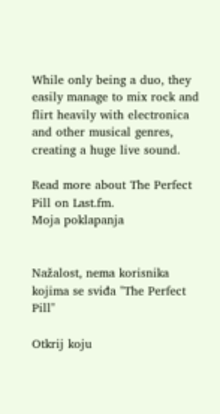While only being a duo, they easily manage to mix rock and flirt heavily with electronica and other musical genres, creating a huge live sound.

Read more about The Perfect Pill on Last.fm.
Moja poklapanja


Nažalost, nema korisnika kojima se sviđa "The Perfect Pill"

Otkrij koju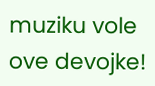muziku vole ove devojke!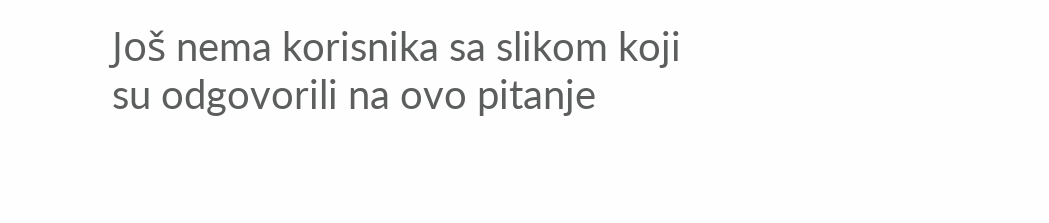Još nema korisnika sa slikom koji su odgovorili na ovo pitanje